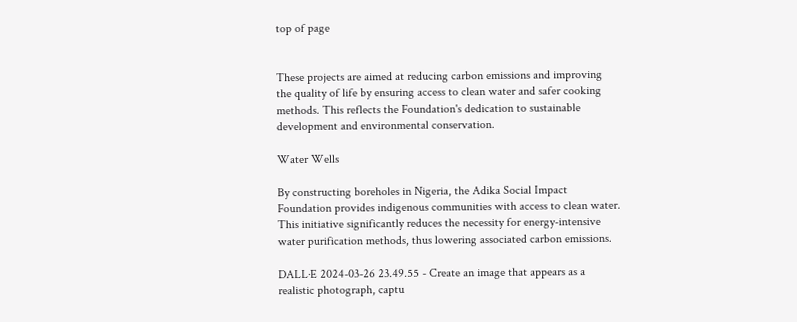top of page


These projects are aimed at reducing carbon emissions and improving the quality of life by ensuring access to clean water and safer cooking methods. This reflects the Foundation's dedication to sustainable development and environmental conservation.

Water Wells

By constructing boreholes in Nigeria, the Adika Social Impact Foundation provides indigenous communities with access to clean water. This initiative significantly reduces the necessity for energy-intensive water purification methods, thus lowering associated carbon emissions.

DALL·E 2024-03-26 23.49.55 - Create an image that appears as a realistic photograph, captu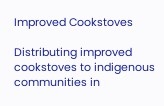Improved Cookstoves

Distributing improved cookstoves to indigenous communities in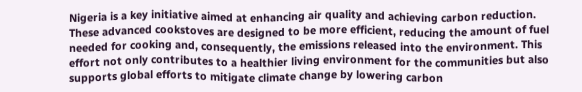Nigeria is a key initiative aimed at enhancing air quality and achieving carbon reduction. These advanced cookstoves are designed to be more efficient, reducing the amount of fuel needed for cooking and, consequently, the emissions released into the environment. This effort not only contributes to a healthier living environment for the communities but also supports global efforts to mitigate climate change by lowering carbon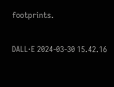footprints.

DALL·E 2024-03-30 15.42.16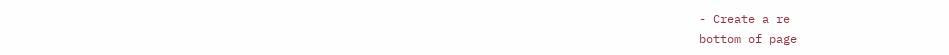- Create a re
bottom of page